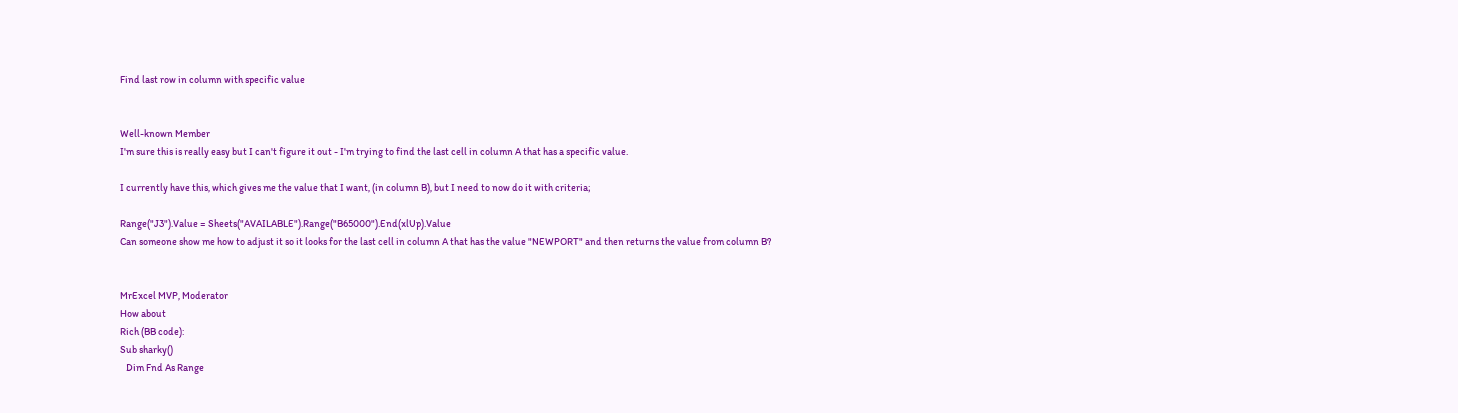Find last row in column with specific value


Well-known Member
I'm sure this is really easy but I can't figure it out - I'm trying to find the last cell in column A that has a specific value.

I currently have this, which gives me the value that I want, (in column B), but I need to now do it with criteria;

Range("J3").Value = Sheets("AVAILABLE").Range("B65000").End(xlUp).Value
Can someone show me how to adjust it so it looks for the last cell in column A that has the value "NEWPORT" and then returns the value from column B?


MrExcel MVP, Moderator
How about
Rich (BB code):
Sub sharky()
   Dim Fnd As Range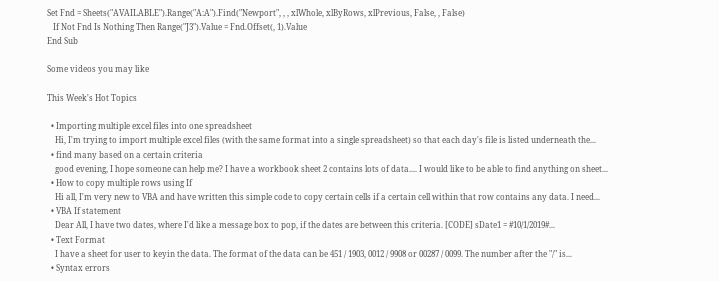Set Fnd = Sheets("AVAILABLE").Range("A:A").Find("Newport", , , xlWhole, xlByRows, xlPrevious, False, , False)
   If Not Fnd Is Nothing Then Range("J3").Value = Fnd.Offset(, 1).Value
End Sub

Some videos you may like

This Week's Hot Topics

  • Importing multiple excel files into one spreadsheet
    Hi, I'm trying to import multiple excel files (with the same format into a single spreadsheet) so that each day's file is listed underneath the...
  • find many based on a certain criteria
    good evening, I hope someone can help me? I have a workbook sheet 2 contains lots of data.... I would like to be able to find anything on sheet...
  • How to copy multiple rows using If
    Hi all, I'm very new to VBA and have written this simple code to copy certain cells if a certain cell within that row contains any data. I need...
  • VBA If statement
    Dear All, I have two dates, where I'd like a message box to pop, if the dates are between this criteria. [CODE] sDate1 = #10/1/2019#...
  • Text Format
    I have a sheet for user to keyin the data. The format of the data can be 451 / 1903, 0012 / 9908 or 00287 / 0099. The number after the "/" is...
  • Syntax errors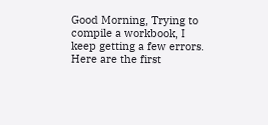Good Morning, Trying to compile a workbook, I keep getting a few errors. Here are the first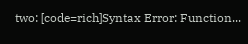two: [code=rich]Syntax Error: Function...